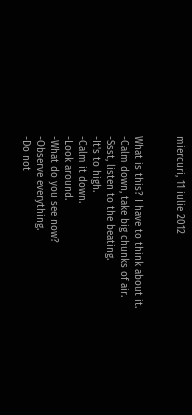miercuri, 11 iulie 2012


What is this? I have to think about it.
-Calm down, take big chunks of air.
-Ssst, listen to the beating.
-It's to high.
-Calm it down.
-Look around.
-What do you see now?
-Observe everything.
-Do not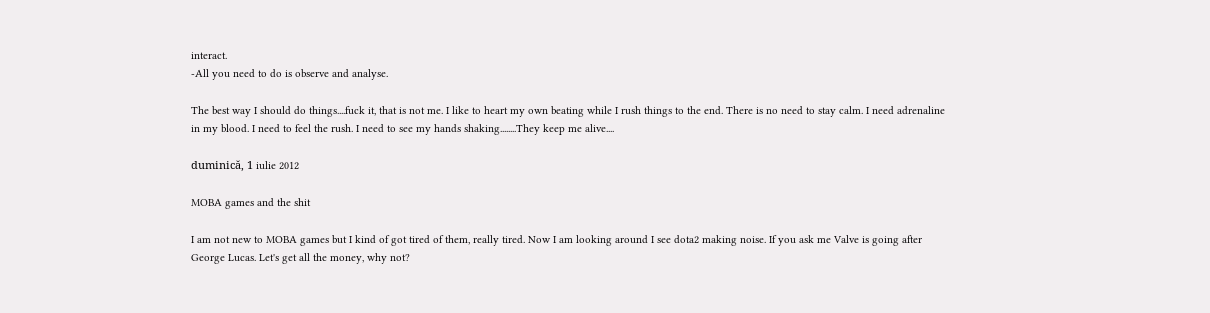interact.
-All you need to do is observe and analyse.

The best way I should do things....fuck it, that is not me. I like to heart my own beating while I rush things to the end. There is no need to stay calm. I need adrenaline in my blood. I need to feel the rush. I need to see my hands shaking........They keep me alive....

duminică, 1 iulie 2012

MOBA games and the shit

I am not new to MOBA games but I kind of got tired of them, really tired. Now I am looking around I see dota2 making noise. If you ask me Valve is going after George Lucas. Let's get all the money, why not?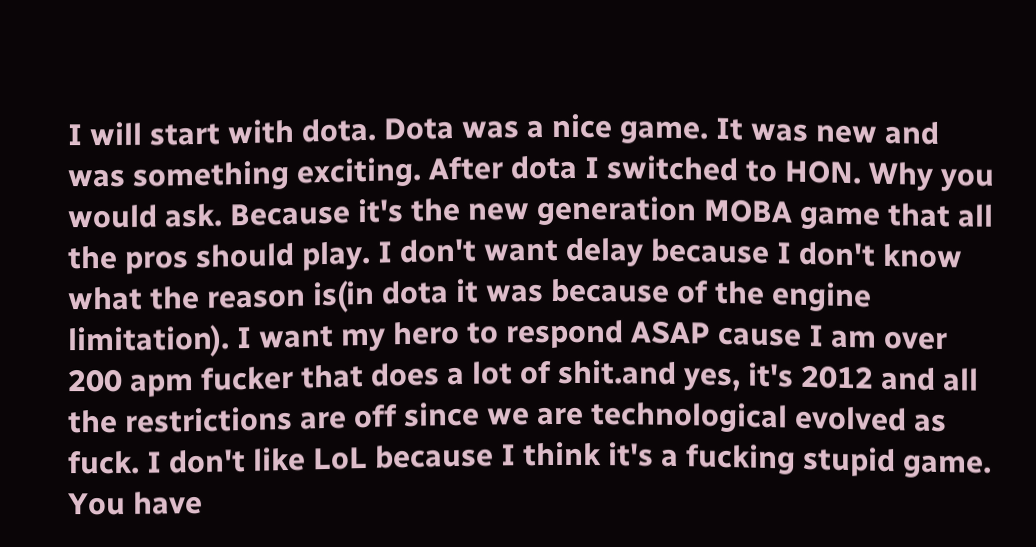I will start with dota. Dota was a nice game. It was new and was something exciting. After dota I switched to HON. Why you would ask. Because it's the new generation MOBA game that all the pros should play. I don't want delay because I don't know what the reason is(in dota it was because of the engine limitation). I want my hero to respond ASAP cause I am over 200 apm fucker that does a lot of shit.and yes, it's 2012 and all the restrictions are off since we are technological evolved as fuck. I don't like LoL because I think it's a fucking stupid game. You have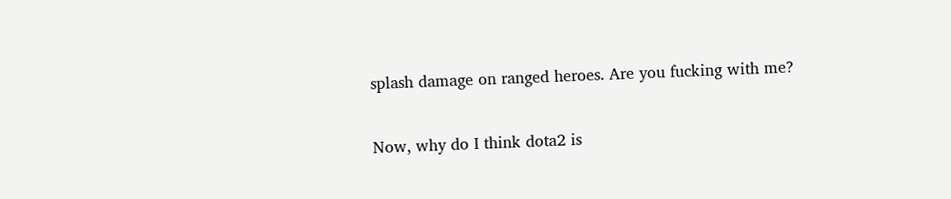splash damage on ranged heroes. Are you fucking with me?

Now, why do I think dota2 is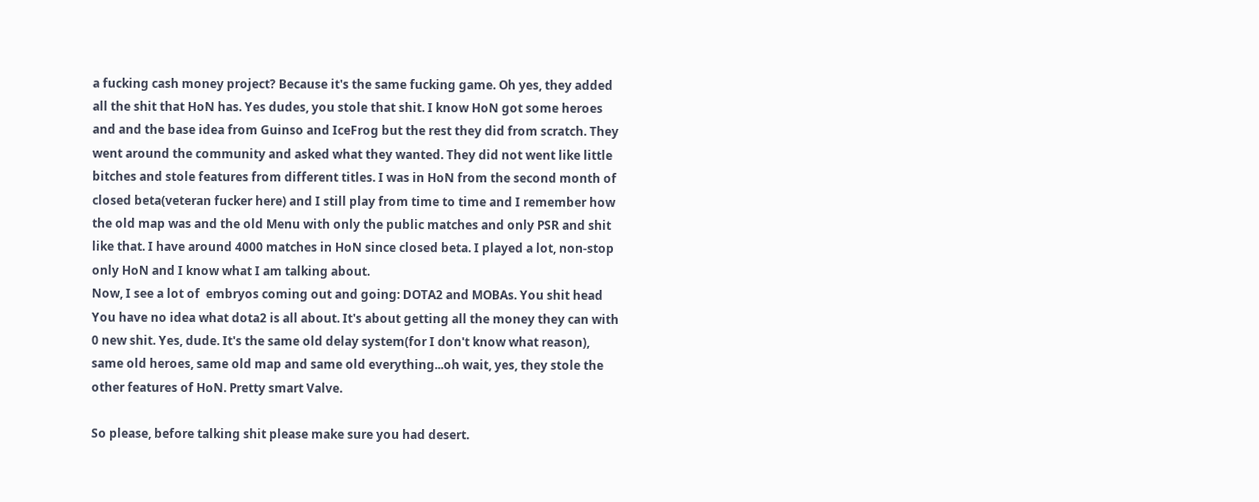a fucking cash money project? Because it's the same fucking game. Oh yes, they added all the shit that HoN has. Yes dudes, you stole that shit. I know HoN got some heroes and and the base idea from Guinso and IceFrog but the rest they did from scratch. They went around the community and asked what they wanted. They did not went like little bitches and stole features from different titles. I was in HoN from the second month of closed beta(veteran fucker here) and I still play from time to time and I remember how the old map was and the old Menu with only the public matches and only PSR and shit like that. I have around 4000 matches in HoN since closed beta. I played a lot, non-stop only HoN and I know what I am talking about.
Now, I see a lot of  embryos coming out and going: DOTA2 and MOBAs. You shit head You have no idea what dota2 is all about. It's about getting all the money they can with 0 new shit. Yes, dude. It's the same old delay system(for I don't know what reason), same old heroes, same old map and same old everything...oh wait, yes, they stole the other features of HoN. Pretty smart Valve.

So please, before talking shit please make sure you had desert.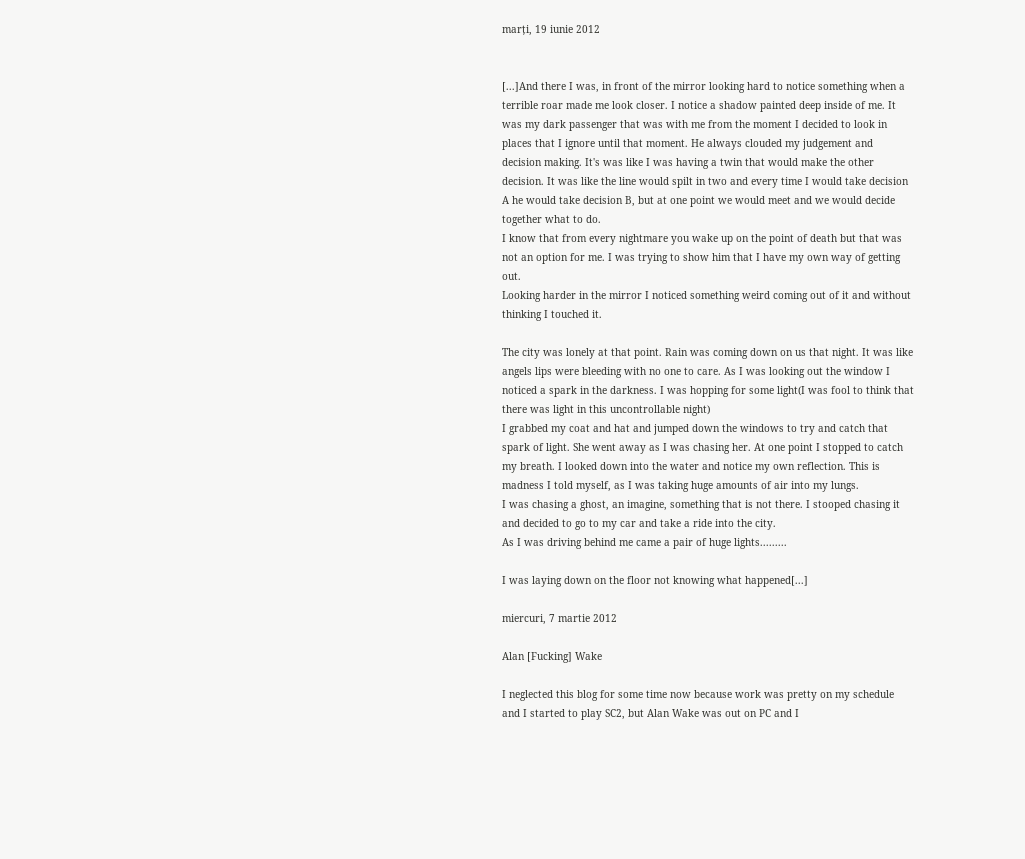marți, 19 iunie 2012


[...]And there I was, in front of the mirror looking hard to notice something when a terrible roar made me look closer. I notice a shadow painted deep inside of me. It was my dark passenger that was with me from the moment I decided to look in places that I ignore until that moment. He always clouded my judgement and decision making. It's was like I was having a twin that would make the other decision. It was like the line would spilt in two and every time I would take decision A he would take decision B, but at one point we would meet and we would decide together what to do.
I know that from every nightmare you wake up on the point of death but that was not an option for me. I was trying to show him that I have my own way of getting out.
Looking harder in the mirror I noticed something weird coming out of it and without thinking I touched it.

The city was lonely at that point. Rain was coming down on us that night. It was like angels lips were bleeding with no one to care. As I was looking out the window I noticed a spark in the darkness. I was hopping for some light(I was fool to think that there was light in this uncontrollable night)
I grabbed my coat and hat and jumped down the windows to try and catch that spark of light. She went away as I was chasing her. At one point I stopped to catch my breath. I looked down into the water and notice my own reflection. This is madness I told myself, as I was taking huge amounts of air into my lungs.
I was chasing a ghost, an imagine, something that is not there. I stooped chasing it and decided to go to my car and take a ride into the city.
As I was driving behind me came a pair of huge lights.........

I was laying down on the floor not knowing what happened[...]

miercuri, 7 martie 2012

Alan [Fucking] Wake

I neglected this blog for some time now because work was pretty on my schedule and I started to play SC2, but Alan Wake was out on PC and I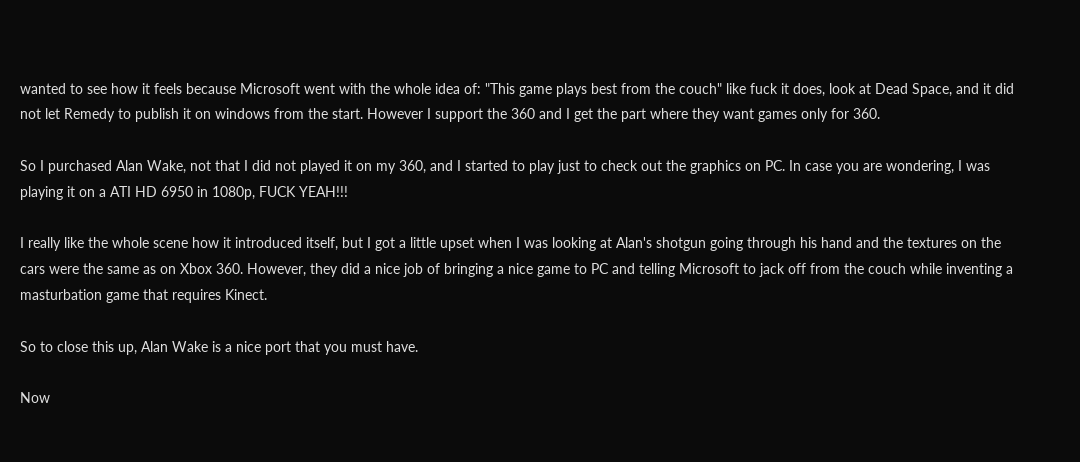wanted to see how it feels because Microsoft went with the whole idea of: "This game plays best from the couch" like fuck it does, look at Dead Space, and it did not let Remedy to publish it on windows from the start. However I support the 360 and I get the part where they want games only for 360.

So I purchased Alan Wake, not that I did not played it on my 360, and I started to play just to check out the graphics on PC. In case you are wondering, I was playing it on a ATI HD 6950 in 1080p, FUCK YEAH!!!

I really like the whole scene how it introduced itself, but I got a little upset when I was looking at Alan's shotgun going through his hand and the textures on the cars were the same as on Xbox 360. However, they did a nice job of bringing a nice game to PC and telling Microsoft to jack off from the couch while inventing a masturbation game that requires Kinect.

So to close this up, Alan Wake is a nice port that you must have.

Now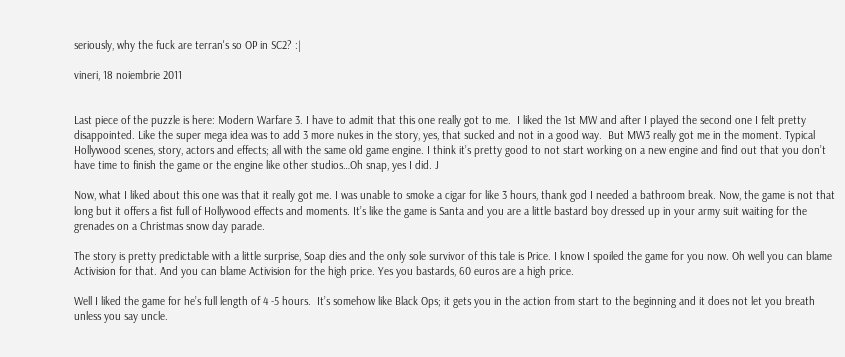seriously, why the fuck are terran's so OP in SC2? :|

vineri, 18 noiembrie 2011


Last piece of the puzzle is here: Modern Warfare 3. I have to admit that this one really got to me.  I liked the 1st MW and after I played the second one I felt pretty disappointed. Like the super mega idea was to add 3 more nukes in the story, yes, that sucked and not in a good way.  But MW3 really got me in the moment. Typical Hollywood scenes, story, actors and effects; all with the same old game engine. I think it’s pretty good to not start working on a new engine and find out that you don’t have time to finish the game or the engine like other studios…Oh snap, yes I did. J

Now, what I liked about this one was that it really got me. I was unable to smoke a cigar for like 3 hours, thank god I needed a bathroom break. Now, the game is not that long but it offers a fist full of Hollywood effects and moments. It’s like the game is Santa and you are a little bastard boy dressed up in your army suit waiting for the grenades on a Christmas snow day parade.

The story is pretty predictable with a little surprise, Soap dies and the only sole survivor of this tale is Price. I know I spoiled the game for you now. Oh well you can blame Activision for that. And you can blame Activision for the high price. Yes you bastards, 60 euros are a high price.

Well I liked the game for he’s full length of 4 -5 hours.  It’s somehow like Black Ops; it gets you in the action from start to the beginning and it does not let you breath unless you say uncle.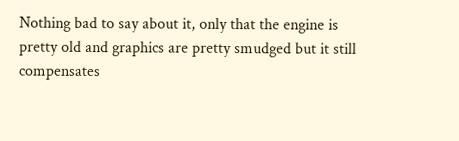Nothing bad to say about it, only that the engine is pretty old and graphics are pretty smudged but it still compensates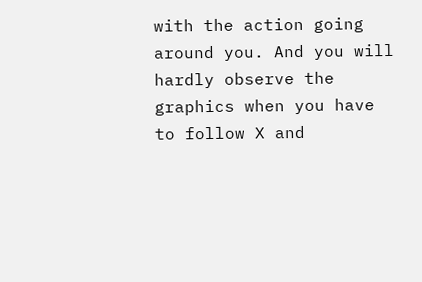with the action going around you. And you will hardly observe the graphics when you have to follow X and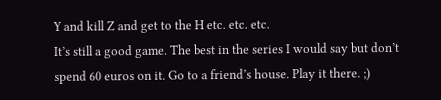Y and kill Z and get to the H etc. etc. etc.
It’s still a good game. The best in the series I would say but don’t spend 60 euros on it. Go to a friend’s house. Play it there. ;)